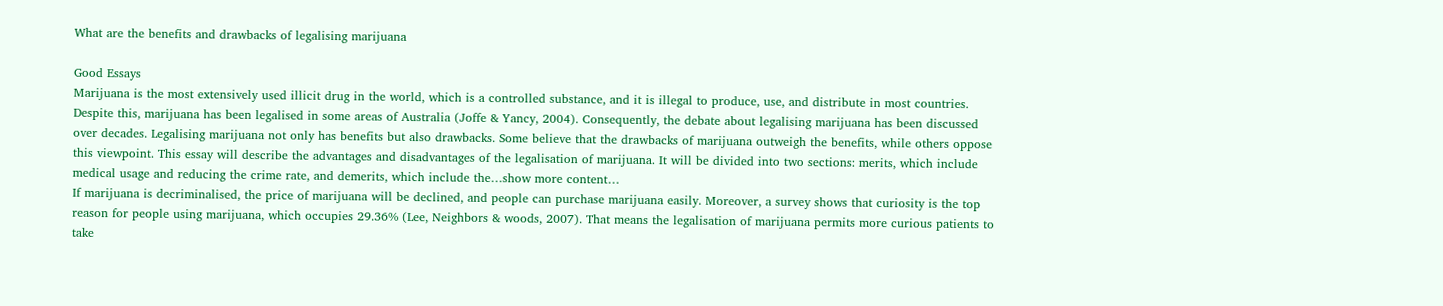What are the benefits and drawbacks of legalising marijuana

Good Essays
Marijuana is the most extensively used illicit drug in the world, which is a controlled substance, and it is illegal to produce, use, and distribute in most countries. Despite this, marijuana has been legalised in some areas of Australia (Joffe & Yancy, 2004). Consequently, the debate about legalising marijuana has been discussed over decades. Legalising marijuana not only has benefits but also drawbacks. Some believe that the drawbacks of marijuana outweigh the benefits, while others oppose this viewpoint. This essay will describe the advantages and disadvantages of the legalisation of marijuana. It will be divided into two sections: merits, which include medical usage and reducing the crime rate, and demerits, which include the…show more content…
If marijuana is decriminalised, the price of marijuana will be declined, and people can purchase marijuana easily. Moreover, a survey shows that curiosity is the top reason for people using marijuana, which occupies 29.36% (Lee, Neighbors & woods, 2007). That means the legalisation of marijuana permits more curious patients to take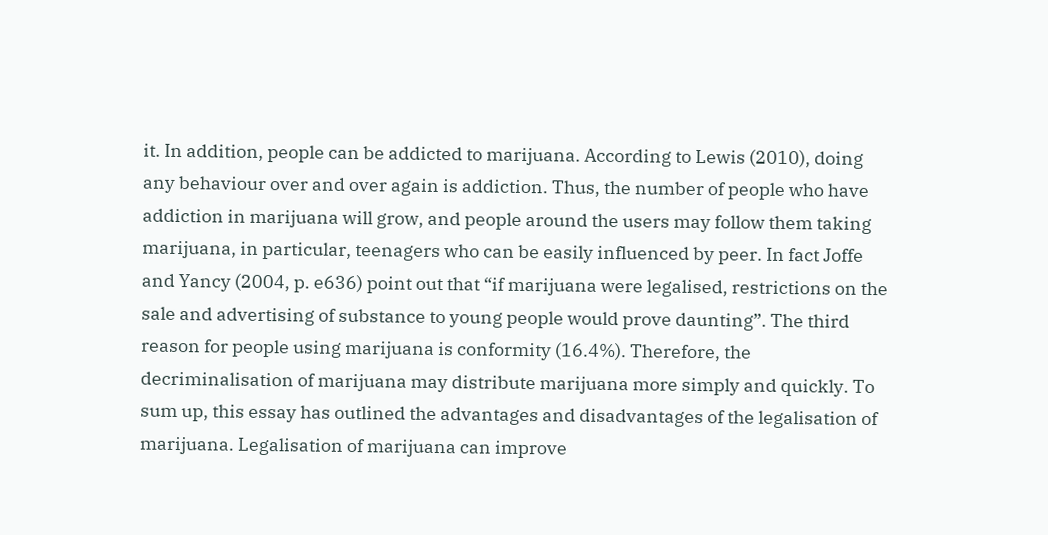it. In addition, people can be addicted to marijuana. According to Lewis (2010), doing any behaviour over and over again is addiction. Thus, the number of people who have addiction in marijuana will grow, and people around the users may follow them taking marijuana, in particular, teenagers who can be easily influenced by peer. In fact Joffe and Yancy (2004, p. e636) point out that “if marijuana were legalised, restrictions on the sale and advertising of substance to young people would prove daunting”. The third reason for people using marijuana is conformity (16.4%). Therefore, the decriminalisation of marijuana may distribute marijuana more simply and quickly. To sum up, this essay has outlined the advantages and disadvantages of the legalisation of marijuana. Legalisation of marijuana can improve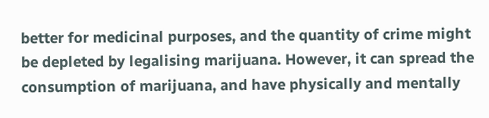better for medicinal purposes, and the quantity of crime might be depleted by legalising marijuana. However, it can spread the consumption of marijuana, and have physically and mentally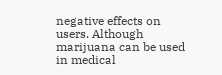negative effects on users. Although marijuana can be used in medical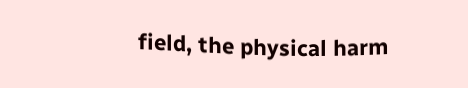field, the physical harm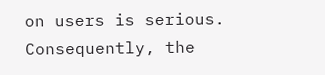on users is serious. Consequently, the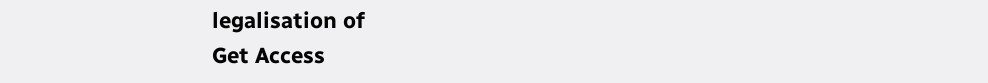legalisation of
Get Access